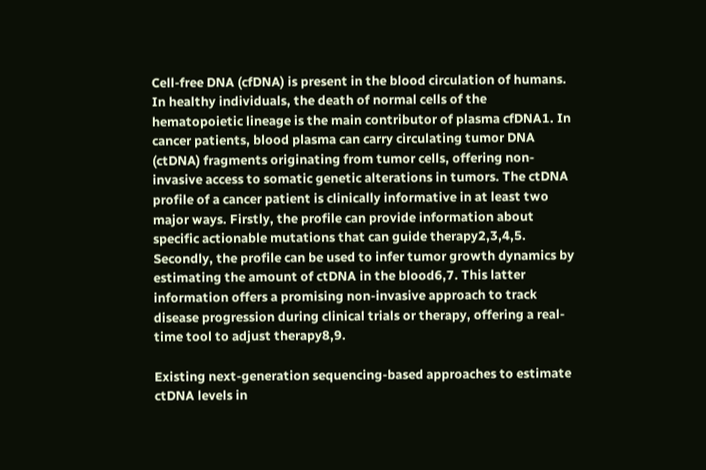Cell-free DNA (cfDNA) is present in the blood circulation of humans. In healthy individuals, the death of normal cells of the hematopoietic lineage is the main contributor of plasma cfDNA1. In cancer patients, blood plasma can carry circulating tumor DNA (ctDNA) fragments originating from tumor cells, offering non-invasive access to somatic genetic alterations in tumors. The ctDNA profile of a cancer patient is clinically informative in at least two major ways. Firstly, the profile can provide information about specific actionable mutations that can guide therapy2,3,4,5. Secondly, the profile can be used to infer tumor growth dynamics by estimating the amount of ctDNA in the blood6,7. This latter information offers a promising non-invasive approach to track disease progression during clinical trials or therapy, offering a real-time tool to adjust therapy8,9.

Existing next-generation sequencing-based approaches to estimate ctDNA levels in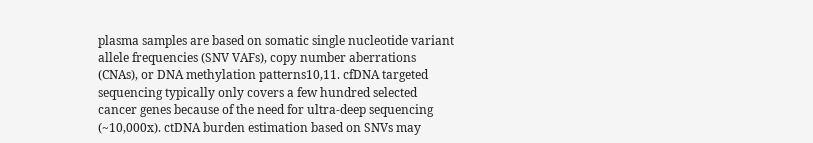plasma samples are based on somatic single nucleotide variant allele frequencies (SNV VAFs), copy number aberrations (CNAs), or DNA methylation patterns10,11. cfDNA targeted sequencing typically only covers a few hundred selected cancer genes because of the need for ultra-deep sequencing (~10,000x). ctDNA burden estimation based on SNVs may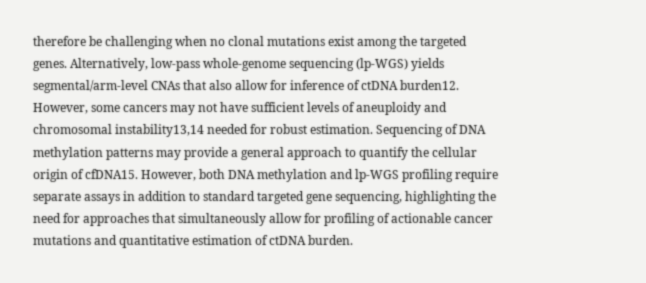therefore be challenging when no clonal mutations exist among the targeted genes. Alternatively, low-pass whole-genome sequencing (lp-WGS) yields segmental/arm-level CNAs that also allow for inference of ctDNA burden12. However, some cancers may not have sufficient levels of aneuploidy and chromosomal instability13,14 needed for robust estimation. Sequencing of DNA methylation patterns may provide a general approach to quantify the cellular origin of cfDNA15. However, both DNA methylation and lp-WGS profiling require separate assays in addition to standard targeted gene sequencing, highlighting the need for approaches that simultaneously allow for profiling of actionable cancer mutations and quantitative estimation of ctDNA burden.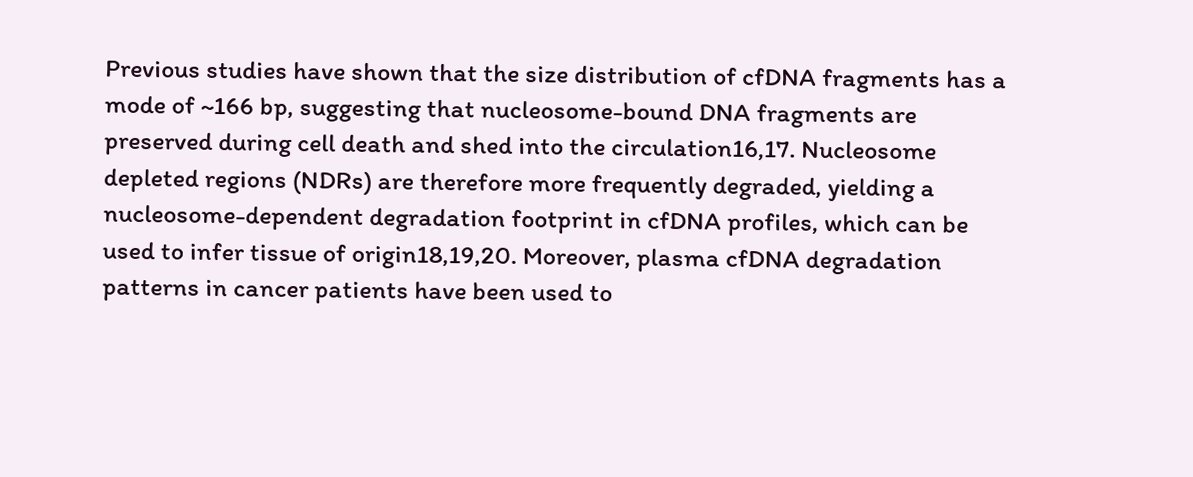Previous studies have shown that the size distribution of cfDNA fragments has a mode of ~166 bp, suggesting that nucleosome-bound DNA fragments are preserved during cell death and shed into the circulation16,17. Nucleosome depleted regions (NDRs) are therefore more frequently degraded, yielding a nucleosome-dependent degradation footprint in cfDNA profiles, which can be used to infer tissue of origin18,19,20. Moreover, plasma cfDNA degradation patterns in cancer patients have been used to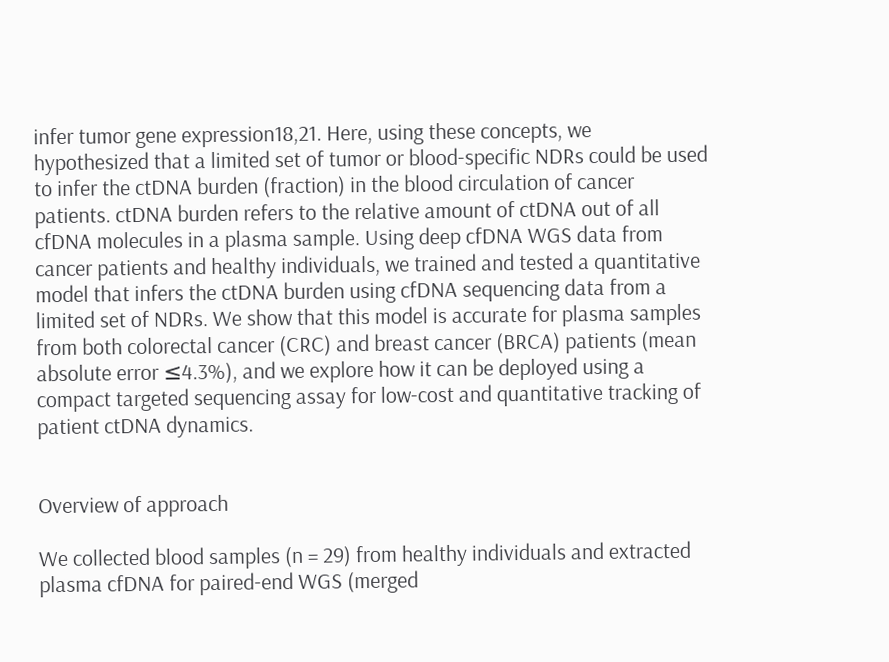infer tumor gene expression18,21. Here, using these concepts, we hypothesized that a limited set of tumor or blood-specific NDRs could be used to infer the ctDNA burden (fraction) in the blood circulation of cancer patients. ctDNA burden refers to the relative amount of ctDNA out of all cfDNA molecules in a plasma sample. Using deep cfDNA WGS data from cancer patients and healthy individuals, we trained and tested a quantitative model that infers the ctDNA burden using cfDNA sequencing data from a limited set of NDRs. We show that this model is accurate for plasma samples from both colorectal cancer (CRC) and breast cancer (BRCA) patients (mean absolute error ≤4.3%), and we explore how it can be deployed using a compact targeted sequencing assay for low-cost and quantitative tracking of patient ctDNA dynamics.


Overview of approach

We collected blood samples (n = 29) from healthy individuals and extracted plasma cfDNA for paired-end WGS (merged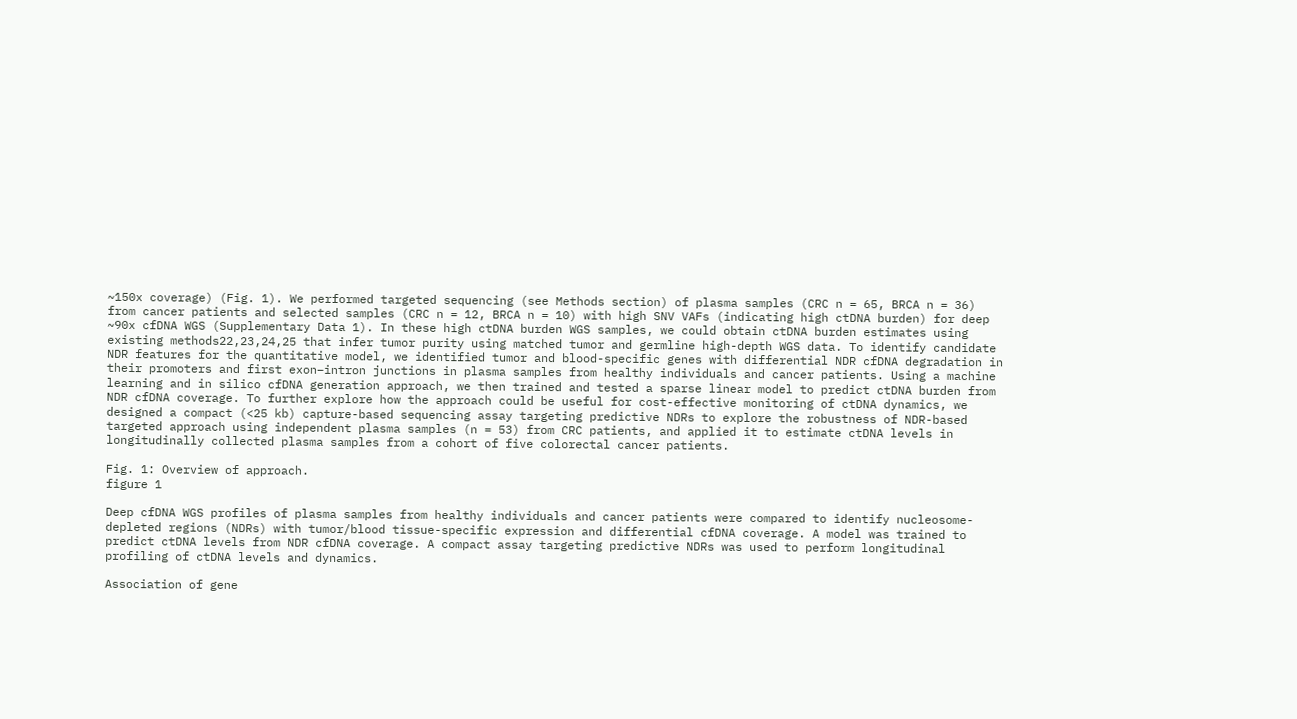~150x coverage) (Fig. 1). We performed targeted sequencing (see Methods section) of plasma samples (CRC n = 65, BRCA n = 36) from cancer patients and selected samples (CRC n = 12, BRCA n = 10) with high SNV VAFs (indicating high ctDNA burden) for deep ~90x cfDNA WGS (Supplementary Data 1). In these high ctDNA burden WGS samples, we could obtain ctDNA burden estimates using existing methods22,23,24,25 that infer tumor purity using matched tumor and germline high-depth WGS data. To identify candidate NDR features for the quantitative model, we identified tumor and blood-specific genes with differential NDR cfDNA degradation in their promoters and first exon–intron junctions in plasma samples from healthy individuals and cancer patients. Using a machine learning and in silico cfDNA generation approach, we then trained and tested a sparse linear model to predict ctDNA burden from NDR cfDNA coverage. To further explore how the approach could be useful for cost-effective monitoring of ctDNA dynamics, we designed a compact (<25 kb) capture-based sequencing assay targeting predictive NDRs to explore the robustness of NDR-based targeted approach using independent plasma samples (n = 53) from CRC patients, and applied it to estimate ctDNA levels in longitudinally collected plasma samples from a cohort of five colorectal cancer patients.

Fig. 1: Overview of approach.
figure 1

Deep cfDNA WGS profiles of plasma samples from healthy individuals and cancer patients were compared to identify nucleosome-depleted regions (NDRs) with tumor/blood tissue-specific expression and differential cfDNA coverage. A model was trained to predict ctDNA levels from NDR cfDNA coverage. A compact assay targeting predictive NDRs was used to perform longitudinal profiling of ctDNA levels and dynamics.

Association of gene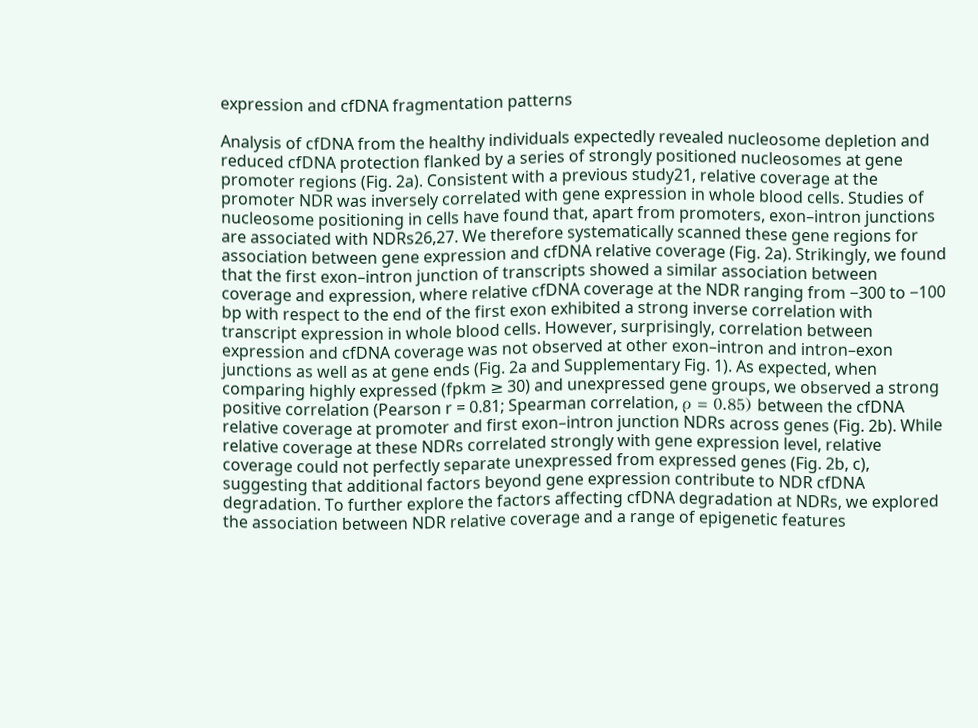expression and cfDNA fragmentation patterns

Analysis of cfDNA from the healthy individuals expectedly revealed nucleosome depletion and reduced cfDNA protection flanked by a series of strongly positioned nucleosomes at gene promoter regions (Fig. 2a). Consistent with a previous study21, relative coverage at the promoter NDR was inversely correlated with gene expression in whole blood cells. Studies of nucleosome positioning in cells have found that, apart from promoters, exon–intron junctions are associated with NDRs26,27. We therefore systematically scanned these gene regions for association between gene expression and cfDNA relative coverage (Fig. 2a). Strikingly, we found that the first exon–intron junction of transcripts showed a similar association between coverage and expression, where relative cfDNA coverage at the NDR ranging from −300 to −100 bp with respect to the end of the first exon exhibited a strong inverse correlation with transcript expression in whole blood cells. However, surprisingly, correlation between expression and cfDNA coverage was not observed at other exon–intron and intron–exon junctions as well as at gene ends (Fig. 2a and Supplementary Fig. 1). As expected, when comparing highly expressed (fpkm ≥ 30) and unexpressed gene groups, we observed a strong positive correlation (Pearson r = 0.81; Spearman correlation, ρ = 0.85) between the cfDNA relative coverage at promoter and first exon–intron junction NDRs across genes (Fig. 2b). While relative coverage at these NDRs correlated strongly with gene expression level, relative coverage could not perfectly separate unexpressed from expressed genes (Fig. 2b, c), suggesting that additional factors beyond gene expression contribute to NDR cfDNA degradation. To further explore the factors affecting cfDNA degradation at NDRs, we explored the association between NDR relative coverage and a range of epigenetic features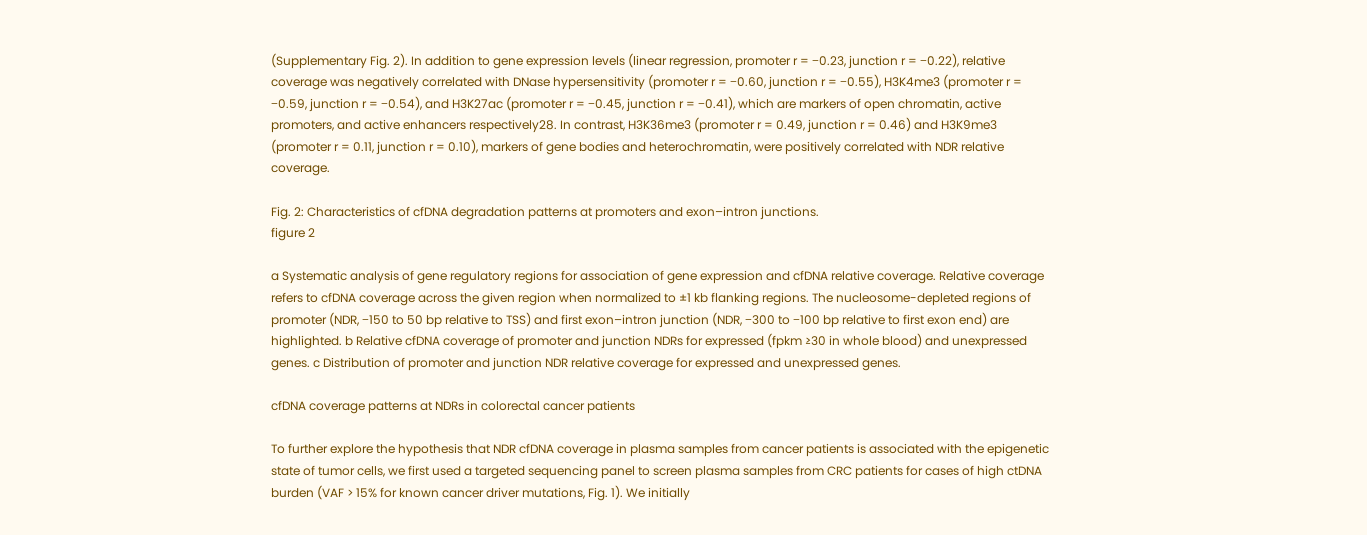(Supplementary Fig. 2). In addition to gene expression levels (linear regression, promoter r = −0.23, junction r = −0.22), relative coverage was negatively correlated with DNase hypersensitivity (promoter r = −0.60, junction r = −0.55), H3K4me3 (promoter r = −0.59, junction r = −0.54), and H3K27ac (promoter r = −0.45, junction r = −0.41), which are markers of open chromatin, active promoters, and active enhancers respectively28. In contrast, H3K36me3 (promoter r = 0.49, junction r = 0.46) and H3K9me3 (promoter r = 0.11, junction r = 0.10), markers of gene bodies and heterochromatin, were positively correlated with NDR relative coverage.

Fig. 2: Characteristics of cfDNA degradation patterns at promoters and exon–intron junctions.
figure 2

a Systematic analysis of gene regulatory regions for association of gene expression and cfDNA relative coverage. Relative coverage refers to cfDNA coverage across the given region when normalized to ±1 kb flanking regions. The nucleosome-depleted regions of promoter (NDR, −150 to 50 bp relative to TSS) and first exon–intron junction (NDR, −300 to −100 bp relative to first exon end) are highlighted. b Relative cfDNA coverage of promoter and junction NDRs for expressed (fpkm ≥30 in whole blood) and unexpressed genes. c Distribution of promoter and junction NDR relative coverage for expressed and unexpressed genes.

cfDNA coverage patterns at NDRs in colorectal cancer patients

To further explore the hypothesis that NDR cfDNA coverage in plasma samples from cancer patients is associated with the epigenetic state of tumor cells, we first used a targeted sequencing panel to screen plasma samples from CRC patients for cases of high ctDNA burden (VAF > 15% for known cancer driver mutations, Fig. 1). We initially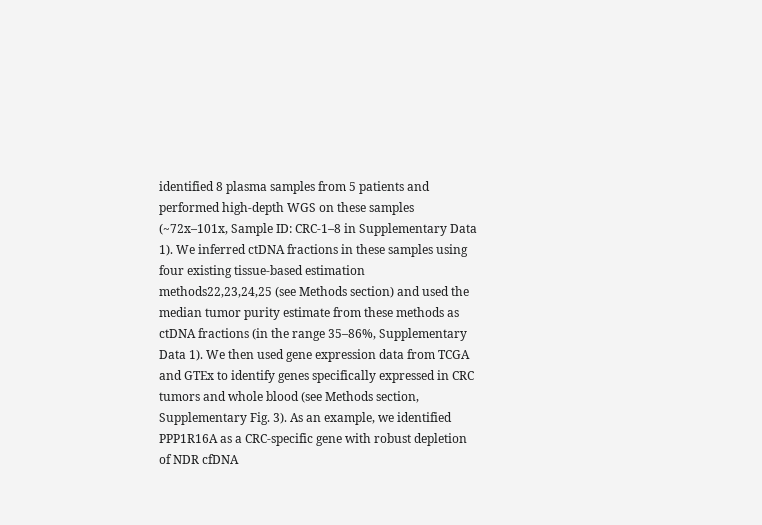identified 8 plasma samples from 5 patients and performed high-depth WGS on these samples (~72x–101x, Sample ID: CRC-1–8 in Supplementary Data 1). We inferred ctDNA fractions in these samples using four existing tissue-based estimation methods22,23,24,25 (see Methods section) and used the median tumor purity estimate from these methods as ctDNA fractions (in the range 35–86%, Supplementary Data 1). We then used gene expression data from TCGA and GTEx to identify genes specifically expressed in CRC tumors and whole blood (see Methods section, Supplementary Fig. 3). As an example, we identified PPP1R16A as a CRC-specific gene with robust depletion of NDR cfDNA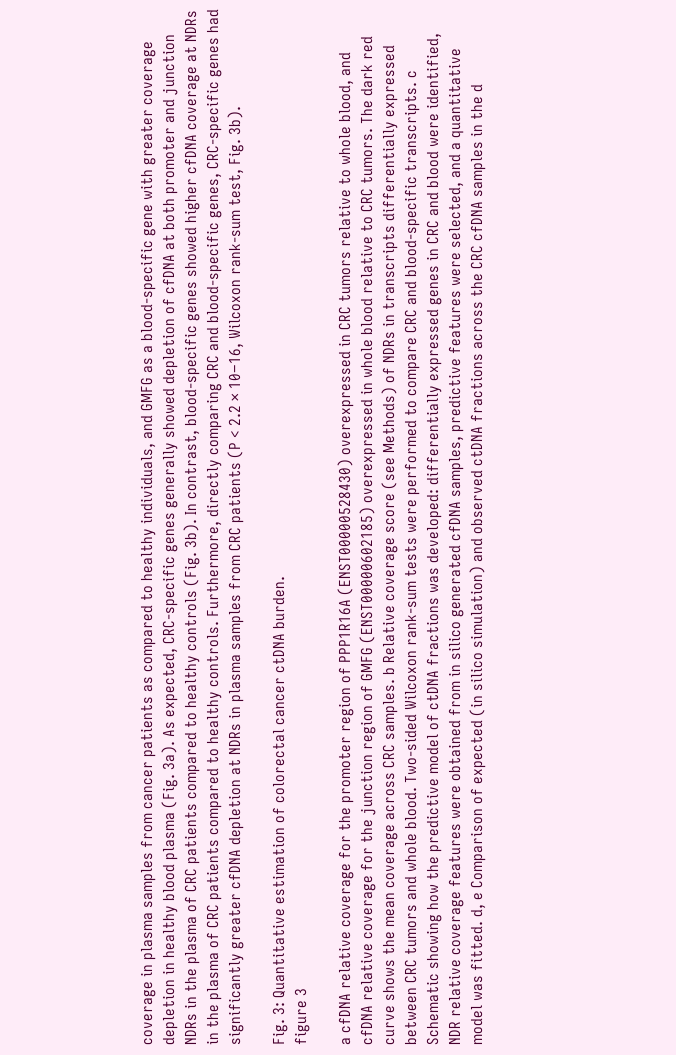coverage in plasma samples from cancer patients as compared to healthy individuals, and GMFG as a blood-specific gene with greater coverage depletion in healthy blood plasma (Fig. 3a). As expected, CRC-specific genes generally showed depletion of cfDNA at both promoter and junction NDRs in the plasma of CRC patients compared to healthy controls (Fig. 3b). In contrast, blood-specific genes showed higher cfDNA coverage at NDRs in the plasma of CRC patients compared to healthy controls. Furthermore, directly comparing CRC and blood-specific genes, CRC-specific genes had significantly greater cfDNA depletion at NDRs in plasma samples from CRC patients (P < 2.2 × 10−16, Wilcoxon rank-sum test, Fig. 3b).

Fig. 3: Quantitative estimation of colorectal cancer ctDNA burden.
figure 3

a cfDNA relative coverage for the promoter region of PPP1R16A (ENST00000528430) overexpressed in CRC tumors relative to whole blood, and cfDNA relative coverage for the junction region of GMFG (ENST00000602185) overexpressed in whole blood relative to CRC tumors. The dark red curve shows the mean coverage across CRC samples. b Relative coverage score (see Methods) of NDRs in transcripts differentially expressed between CRC tumors and whole blood. Two-sided Wilcoxon rank-sum tests were performed to compare CRC and blood-specific transcripts. c Schematic showing how the predictive model of ctDNA fractions was developed: differentially expressed genes in CRC and blood were identified, NDR relative coverage features were obtained from in silico generated cfDNA samples, predictive features were selected, and a quantitative model was fitted. d, e Comparison of expected (in silico simulation) and observed ctDNA fractions across the CRC cfDNA samples in the d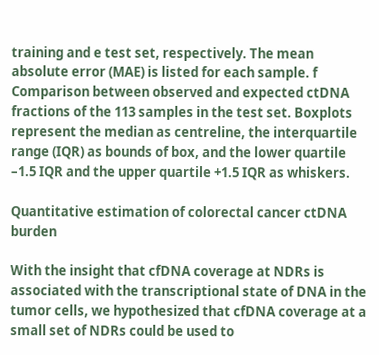training and e test set, respectively. The mean absolute error (MAE) is listed for each sample. f Comparison between observed and expected ctDNA fractions of the 113 samples in the test set. Boxplots represent the median as centreline, the interquartile range (IQR) as bounds of box, and the lower quartile –1.5 IQR and the upper quartile +1.5 IQR as whiskers.

Quantitative estimation of colorectal cancer ctDNA burden

With the insight that cfDNA coverage at NDRs is associated with the transcriptional state of DNA in the tumor cells, we hypothesized that cfDNA coverage at a small set of NDRs could be used to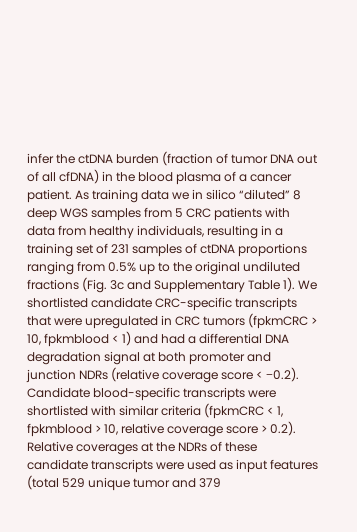infer the ctDNA burden (fraction of tumor DNA out of all cfDNA) in the blood plasma of a cancer patient. As training data we in silico “diluted” 8 deep WGS samples from 5 CRC patients with data from healthy individuals, resulting in a training set of 231 samples of ctDNA proportions ranging from 0.5% up to the original undiluted fractions (Fig. 3c and Supplementary Table 1). We shortlisted candidate CRC-specific transcripts that were upregulated in CRC tumors (fpkmCRC > 10, fpkmblood < 1) and had a differential DNA degradation signal at both promoter and junction NDRs (relative coverage score < −0.2). Candidate blood-specific transcripts were shortlisted with similar criteria (fpkmCRC < 1, fpkmblood > 10, relative coverage score > 0.2). Relative coverages at the NDRs of these candidate transcripts were used as input features (total 529 unique tumor and 379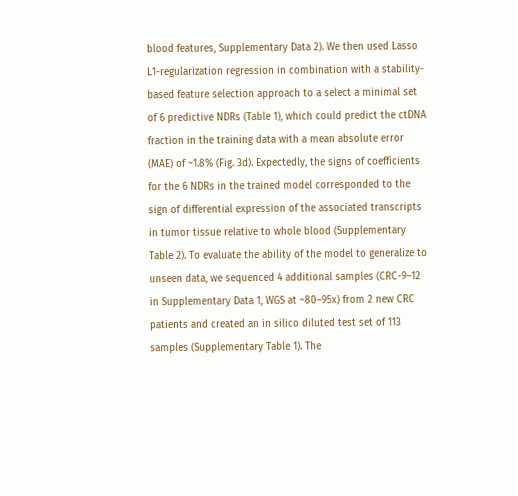blood features, Supplementary Data 2). We then used Lasso L1-regularization regression in combination with a stability-based feature selection approach to a select a minimal set of 6 predictive NDRs (Table 1), which could predict the ctDNA fraction in the training data with a mean absolute error (MAE) of ~1.8% (Fig. 3d). Expectedly, the signs of coefficients for the 6 NDRs in the trained model corresponded to the sign of differential expression of the associated transcripts in tumor tissue relative to whole blood (Supplementary Table 2). To evaluate the ability of the model to generalize to unseen data, we sequenced 4 additional samples (CRC-9–12 in Supplementary Data 1, WGS at ~80–95x) from 2 new CRC patients and created an in silico diluted test set of 113 samples (Supplementary Table 1). The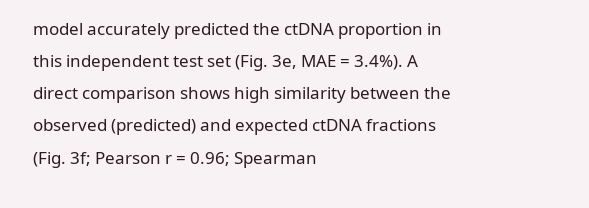model accurately predicted the ctDNA proportion in this independent test set (Fig. 3e, MAE = 3.4%). A direct comparison shows high similarity between the observed (predicted) and expected ctDNA fractions (Fig. 3f; Pearson r = 0.96; Spearman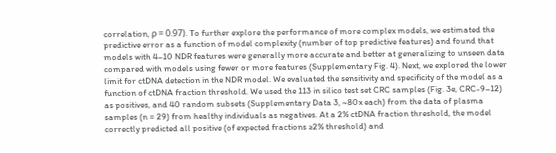correlation, ρ = 0.97). To further explore the performance of more complex models, we estimated the predictive error as a function of model complexity (number of top predictive features) and found that models with 4–10 NDR features were generally more accurate and better at generalizing to unseen data compared with models using fewer or more features (Supplementary Fig. 4). Next, we explored the lower limit for ctDNA detection in the NDR model. We evaluated the sensitivity and specificity of the model as a function of ctDNA fraction threshold. We used the 113 in silico test set CRC samples (Fig. 3e, CRC-9–12) as positives, and 40 random subsets (Supplementary Data 3, ~80x each) from the data of plasma samples (n = 29) from healthy individuals as negatives. At a 2% ctDNA fraction threshold, the model correctly predicted all positive (of expected fractions ≥2% threshold) and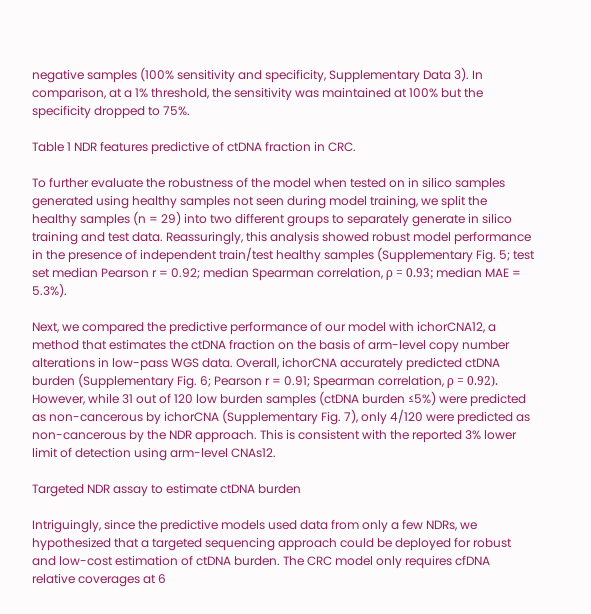negative samples (100% sensitivity and specificity, Supplementary Data 3). In comparison, at a 1% threshold, the sensitivity was maintained at 100% but the specificity dropped to 75%.

Table 1 NDR features predictive of ctDNA fraction in CRC.

To further evaluate the robustness of the model when tested on in silico samples generated using healthy samples not seen during model training, we split the healthy samples (n = 29) into two different groups to separately generate in silico training and test data. Reassuringly, this analysis showed robust model performance in the presence of independent train/test healthy samples (Supplementary Fig. 5; test set median Pearson r = 0.92; median Spearman correlation, ρ = 0.93; median MAE = 5.3%).

Next, we compared the predictive performance of our model with ichorCNA12, a method that estimates the ctDNA fraction on the basis of arm-level copy number alterations in low-pass WGS data. Overall, ichorCNA accurately predicted ctDNA burden (Supplementary Fig. 6; Pearson r = 0.91; Spearman correlation, ρ = 0.92). However, while 31 out of 120 low burden samples (ctDNA burden ≤5%) were predicted as non-cancerous by ichorCNA (Supplementary Fig. 7), only 4/120 were predicted as non-cancerous by the NDR approach. This is consistent with the reported 3% lower limit of detection using arm-level CNAs12.

Targeted NDR assay to estimate ctDNA burden

Intriguingly, since the predictive models used data from only a few NDRs, we hypothesized that a targeted sequencing approach could be deployed for robust and low-cost estimation of ctDNA burden. The CRC model only requires cfDNA relative coverages at 6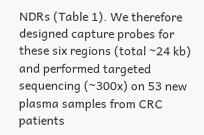NDRs (Table 1). We therefore designed capture probes for these six regions (total ~24 kb) and performed targeted sequencing (~300x) on 53 new plasma samples from CRC patients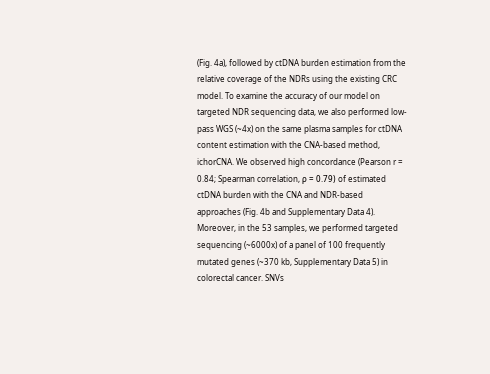(Fig. 4a), followed by ctDNA burden estimation from the relative coverage of the NDRs using the existing CRC model. To examine the accuracy of our model on targeted NDR sequencing data, we also performed low-pass WGS (~4x) on the same plasma samples for ctDNA content estimation with the CNA-based method, ichorCNA. We observed high concordance (Pearson r = 0.84; Spearman correlation, ρ = 0.79) of estimated ctDNA burden with the CNA and NDR-based approaches (Fig. 4b and Supplementary Data 4). Moreover, in the 53 samples, we performed targeted sequencing (~6000x) of a panel of 100 frequently mutated genes (~370 kb, Supplementary Data 5) in colorectal cancer. SNVs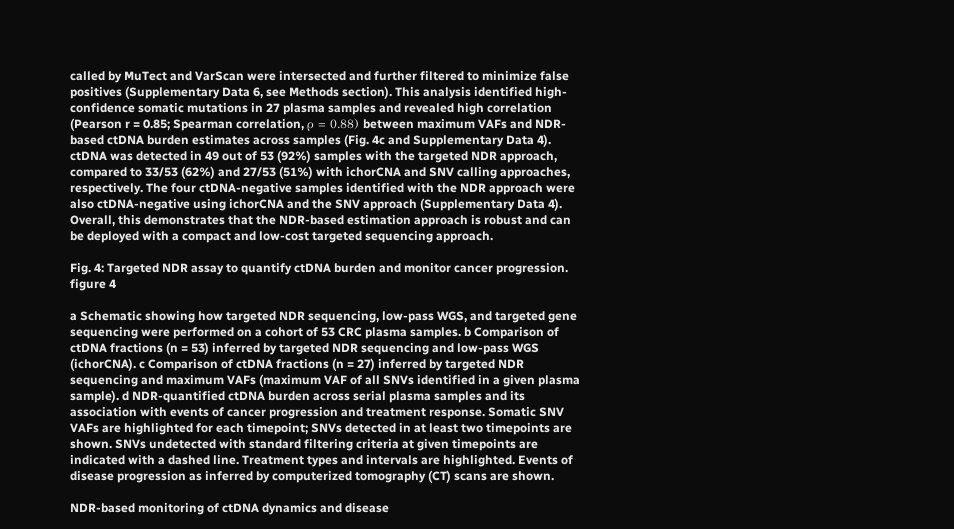called by MuTect and VarScan were intersected and further filtered to minimize false positives (Supplementary Data 6, see Methods section). This analysis identified high-confidence somatic mutations in 27 plasma samples and revealed high correlation (Pearson r = 0.85; Spearman correlation, ρ = 0.88) between maximum VAFs and NDR-based ctDNA burden estimates across samples (Fig. 4c and Supplementary Data 4). ctDNA was detected in 49 out of 53 (92%) samples with the targeted NDR approach, compared to 33/53 (62%) and 27/53 (51%) with ichorCNA and SNV calling approaches, respectively. The four ctDNA-negative samples identified with the NDR approach were also ctDNA-negative using ichorCNA and the SNV approach (Supplementary Data 4). Overall, this demonstrates that the NDR-based estimation approach is robust and can be deployed with a compact and low-cost targeted sequencing approach.

Fig. 4: Targeted NDR assay to quantify ctDNA burden and monitor cancer progression.
figure 4

a Schematic showing how targeted NDR sequencing, low-pass WGS, and targeted gene sequencing were performed on a cohort of 53 CRC plasma samples. b Comparison of ctDNA fractions (n = 53) inferred by targeted NDR sequencing and low-pass WGS (ichorCNA). c Comparison of ctDNA fractions (n = 27) inferred by targeted NDR sequencing and maximum VAFs (maximum VAF of all SNVs identified in a given plasma sample). d NDR-quantified ctDNA burden across serial plasma samples and its association with events of cancer progression and treatment response. Somatic SNV VAFs are highlighted for each timepoint; SNVs detected in at least two timepoints are shown. SNVs undetected with standard filtering criteria at given timepoints are indicated with a dashed line. Treatment types and intervals are highlighted. Events of disease progression as inferred by computerized tomography (CT) scans are shown.

NDR-based monitoring of ctDNA dynamics and disease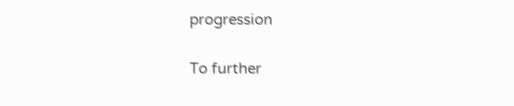progression

To further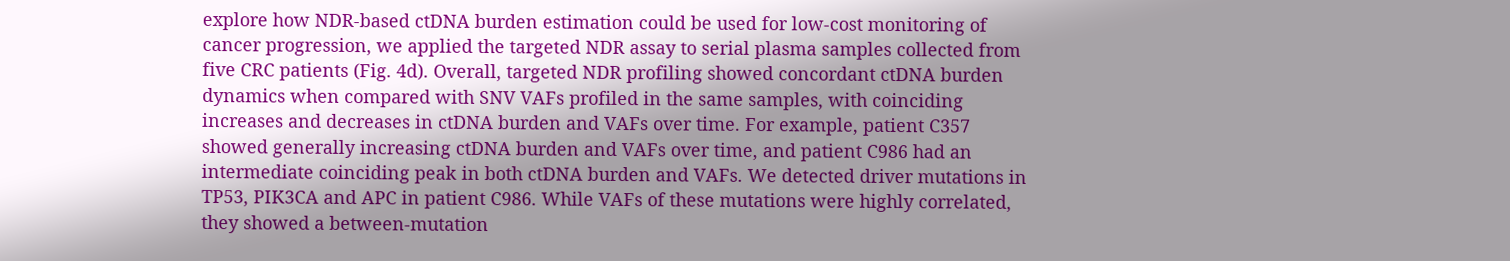explore how NDR-based ctDNA burden estimation could be used for low-cost monitoring of cancer progression, we applied the targeted NDR assay to serial plasma samples collected from five CRC patients (Fig. 4d). Overall, targeted NDR profiling showed concordant ctDNA burden dynamics when compared with SNV VAFs profiled in the same samples, with coinciding increases and decreases in ctDNA burden and VAFs over time. For example, patient C357 showed generally increasing ctDNA burden and VAFs over time, and patient C986 had an intermediate coinciding peak in both ctDNA burden and VAFs. We detected driver mutations in TP53, PIK3CA and APC in patient C986. While VAFs of these mutations were highly correlated, they showed a between-mutation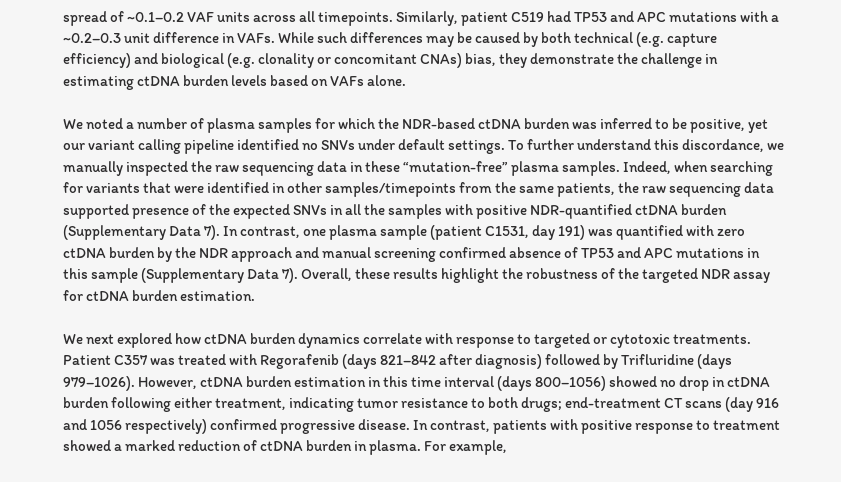spread of ~0.1–0.2 VAF units across all timepoints. Similarly, patient C519 had TP53 and APC mutations with a ~0.2–0.3 unit difference in VAFs. While such differences may be caused by both technical (e.g. capture efficiency) and biological (e.g. clonality or concomitant CNAs) bias, they demonstrate the challenge in estimating ctDNA burden levels based on VAFs alone.

We noted a number of plasma samples for which the NDR-based ctDNA burden was inferred to be positive, yet our variant calling pipeline identified no SNVs under default settings. To further understand this discordance, we manually inspected the raw sequencing data in these “mutation-free” plasma samples. Indeed, when searching for variants that were identified in other samples/timepoints from the same patients, the raw sequencing data supported presence of the expected SNVs in all the samples with positive NDR-quantified ctDNA burden (Supplementary Data 7). In contrast, one plasma sample (patient C1531, day 191) was quantified with zero ctDNA burden by the NDR approach and manual screening confirmed absence of TP53 and APC mutations in this sample (Supplementary Data 7). Overall, these results highlight the robustness of the targeted NDR assay for ctDNA burden estimation.

We next explored how ctDNA burden dynamics correlate with response to targeted or cytotoxic treatments. Patient C357 was treated with Regorafenib (days 821–842 after diagnosis) followed by Trifluridine (days 979–1026). However, ctDNA burden estimation in this time interval (days 800–1056) showed no drop in ctDNA burden following either treatment, indicating tumor resistance to both drugs; end-treatment CT scans (day 916 and 1056 respectively) confirmed progressive disease. In contrast, patients with positive response to treatment showed a marked reduction of ctDNA burden in plasma. For example,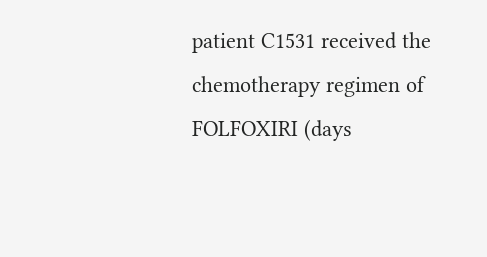patient C1531 received the chemotherapy regimen of FOLFOXIRI (days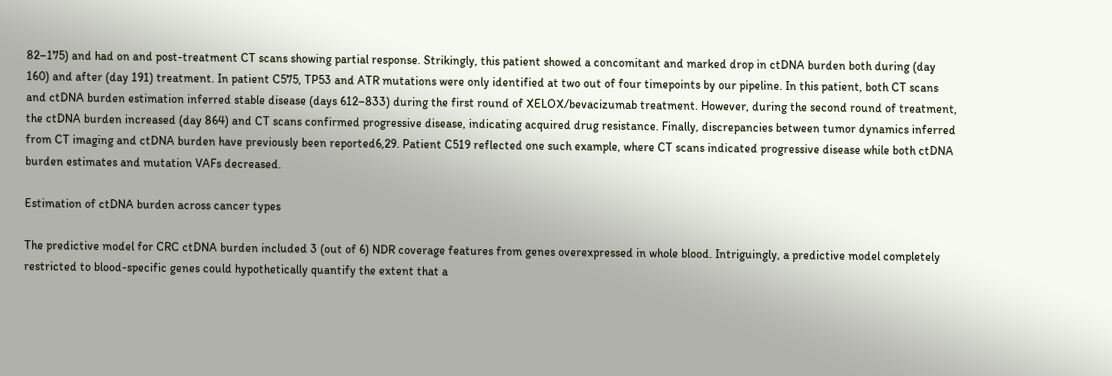82–175) and had on and post-treatment CT scans showing partial response. Strikingly, this patient showed a concomitant and marked drop in ctDNA burden both during (day 160) and after (day 191) treatment. In patient C575, TP53 and ATR mutations were only identified at two out of four timepoints by our pipeline. In this patient, both CT scans and ctDNA burden estimation inferred stable disease (days 612–833) during the first round of XELOX/bevacizumab treatment. However, during the second round of treatment, the ctDNA burden increased (day 864) and CT scans confirmed progressive disease, indicating acquired drug resistance. Finally, discrepancies between tumor dynamics inferred from CT imaging and ctDNA burden have previously been reported6,29. Patient C519 reflected one such example, where CT scans indicated progressive disease while both ctDNA burden estimates and mutation VAFs decreased.

Estimation of ctDNA burden across cancer types

The predictive model for CRC ctDNA burden included 3 (out of 6) NDR coverage features from genes overexpressed in whole blood. Intriguingly, a predictive model completely restricted to blood-specific genes could hypothetically quantify the extent that a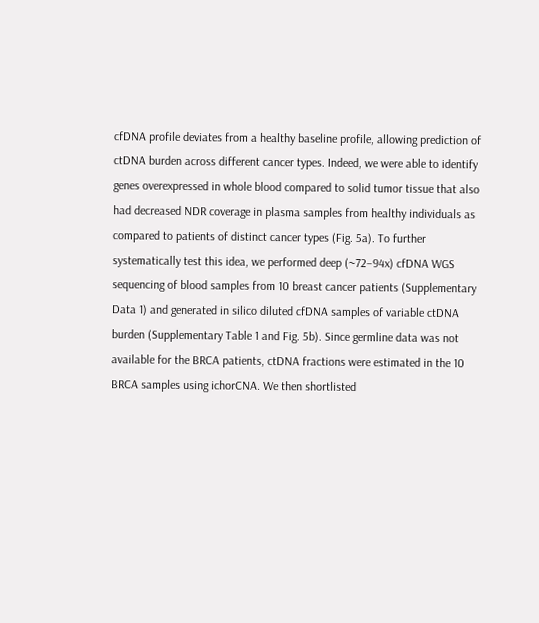cfDNA profile deviates from a healthy baseline profile, allowing prediction of ctDNA burden across different cancer types. Indeed, we were able to identify genes overexpressed in whole blood compared to solid tumor tissue that also had decreased NDR coverage in plasma samples from healthy individuals as compared to patients of distinct cancer types (Fig. 5a). To further systematically test this idea, we performed deep (~72–94x) cfDNA WGS sequencing of blood samples from 10 breast cancer patients (Supplementary Data 1) and generated in silico diluted cfDNA samples of variable ctDNA burden (Supplementary Table 1 and Fig. 5b). Since germline data was not available for the BRCA patients, ctDNA fractions were estimated in the 10 BRCA samples using ichorCNA. We then shortlisted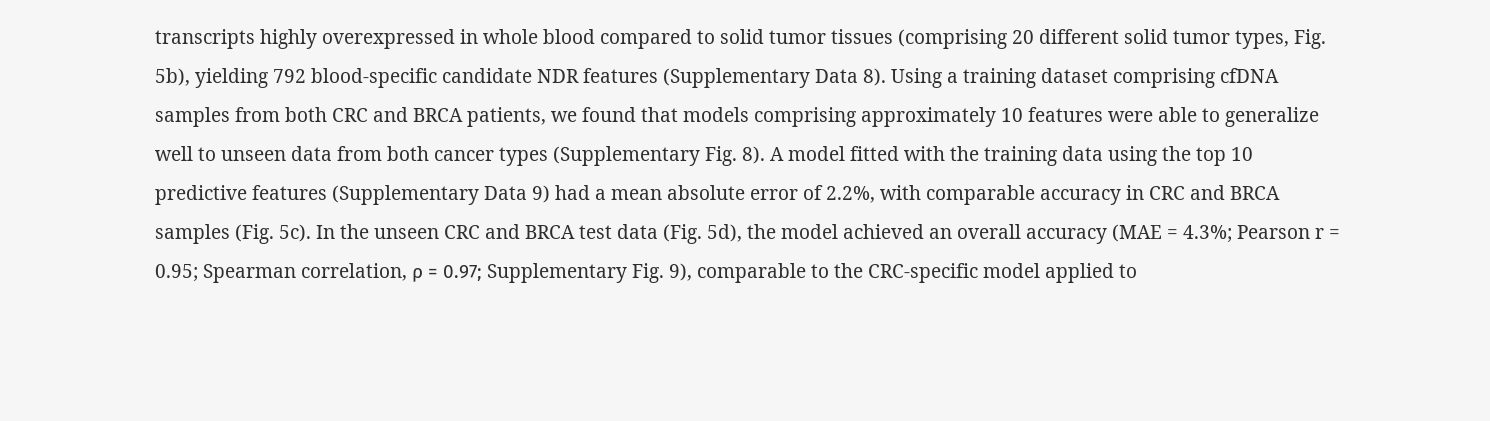transcripts highly overexpressed in whole blood compared to solid tumor tissues (comprising 20 different solid tumor types, Fig. 5b), yielding 792 blood-specific candidate NDR features (Supplementary Data 8). Using a training dataset comprising cfDNA samples from both CRC and BRCA patients, we found that models comprising approximately 10 features were able to generalize well to unseen data from both cancer types (Supplementary Fig. 8). A model fitted with the training data using the top 10 predictive features (Supplementary Data 9) had a mean absolute error of 2.2%, with comparable accuracy in CRC and BRCA samples (Fig. 5c). In the unseen CRC and BRCA test data (Fig. 5d), the model achieved an overall accuracy (MAE = 4.3%; Pearson r = 0.95; Spearman correlation, ρ = 0.97; Supplementary Fig. 9), comparable to the CRC-specific model applied to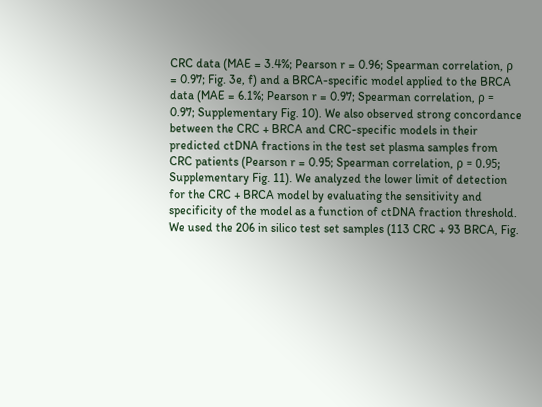CRC data (MAE = 3.4%; Pearson r = 0.96; Spearman correlation, ρ = 0.97; Fig. 3e, f) and a BRCA-specific model applied to the BRCA data (MAE = 6.1%; Pearson r = 0.97; Spearman correlation, ρ = 0.97; Supplementary Fig. 10). We also observed strong concordance between the CRC + BRCA and CRC-specific models in their predicted ctDNA fractions in the test set plasma samples from CRC patients (Pearson r = 0.95; Spearman correlation, ρ = 0.95; Supplementary Fig. 11). We analyzed the lower limit of detection for the CRC + BRCA model by evaluating the sensitivity and specificity of the model as a function of ctDNA fraction threshold. We used the 206 in silico test set samples (113 CRC + 93 BRCA, Fig.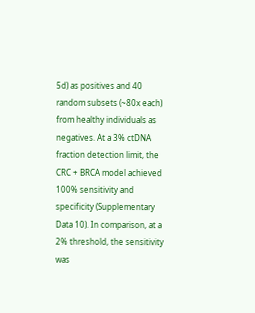5d) as positives and 40 random subsets (~80x each) from healthy individuals as negatives. At a 3% ctDNA fraction detection limit, the CRC + BRCA model achieved 100% sensitivity and specificity (Supplementary Data 10). In comparison, at a 2% threshold, the sensitivity was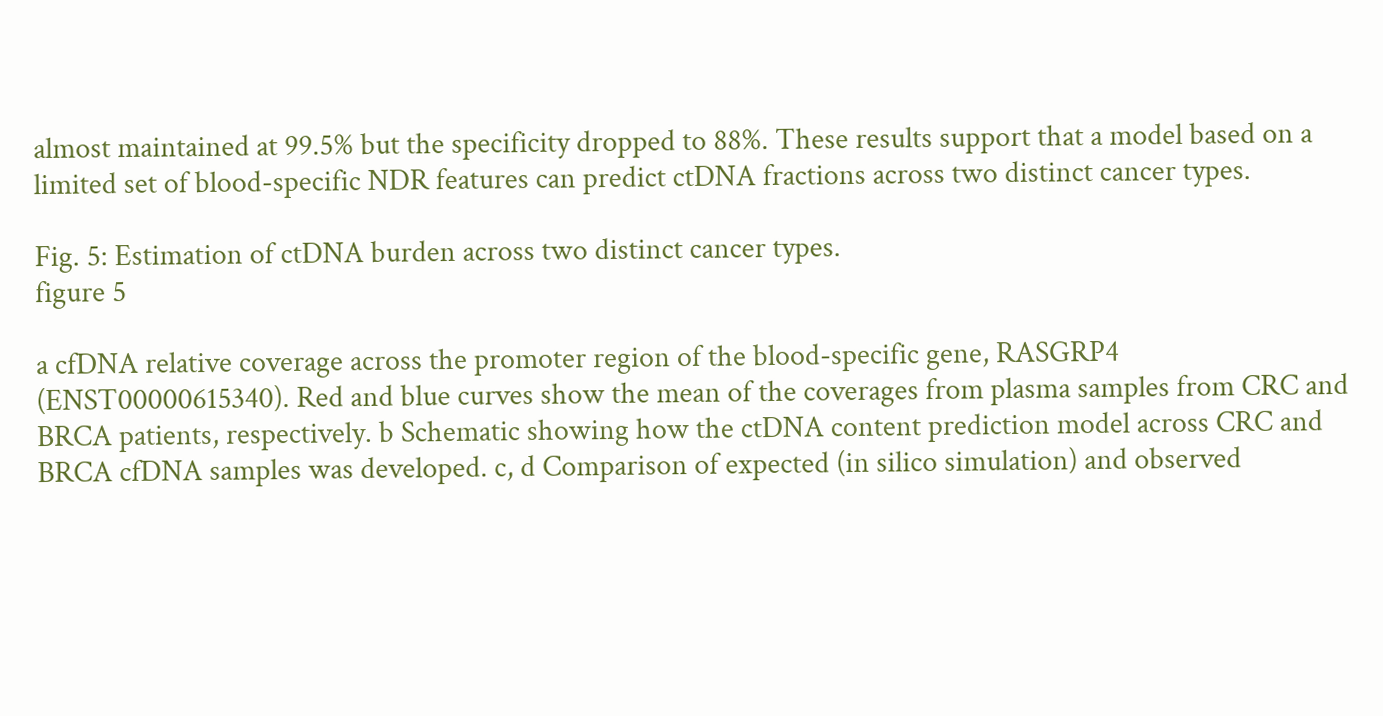almost maintained at 99.5% but the specificity dropped to 88%. These results support that a model based on a limited set of blood-specific NDR features can predict ctDNA fractions across two distinct cancer types.

Fig. 5: Estimation of ctDNA burden across two distinct cancer types.
figure 5

a cfDNA relative coverage across the promoter region of the blood-specific gene, RASGRP4 (ENST00000615340). Red and blue curves show the mean of the coverages from plasma samples from CRC and BRCA patients, respectively. b Schematic showing how the ctDNA content prediction model across CRC and BRCA cfDNA samples was developed. c, d Comparison of expected (in silico simulation) and observed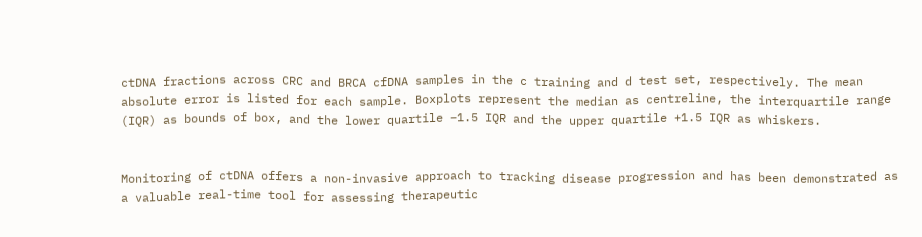ctDNA fractions across CRC and BRCA cfDNA samples in the c training and d test set, respectively. The mean absolute error is listed for each sample. Boxplots represent the median as centreline, the interquartile range (IQR) as bounds of box, and the lower quartile –1.5 IQR and the upper quartile +1.5 IQR as whiskers.


Monitoring of ctDNA offers a non-invasive approach to tracking disease progression and has been demonstrated as a valuable real-time tool for assessing therapeutic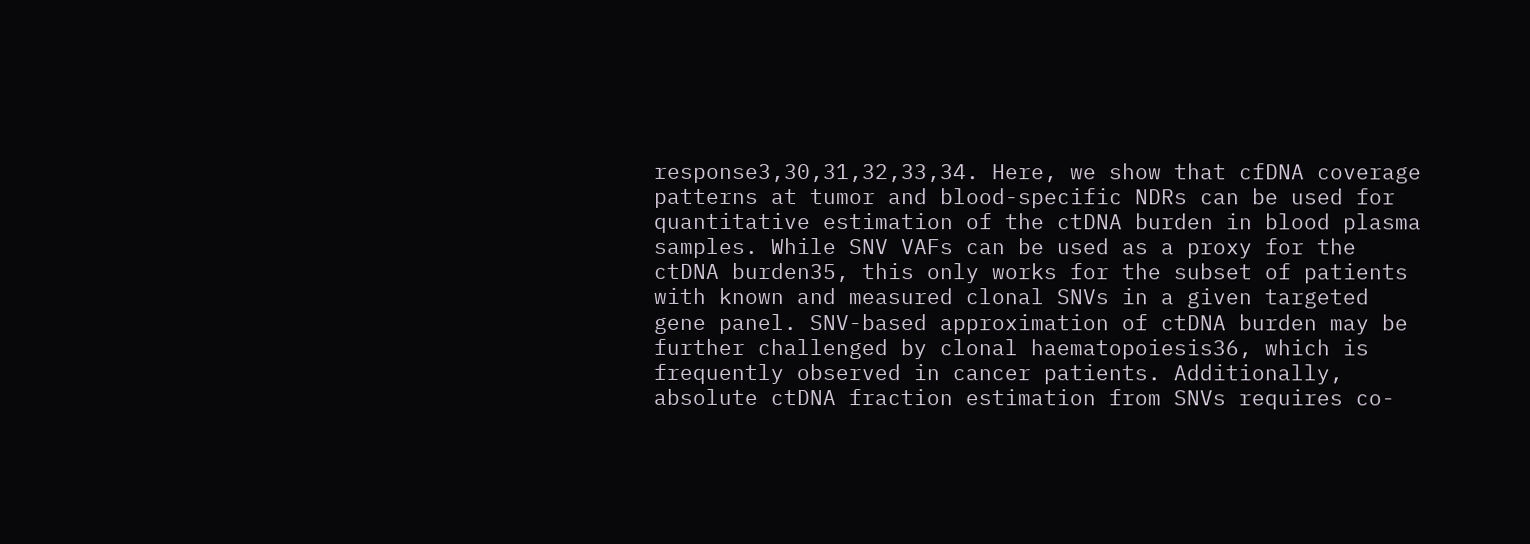response3,30,31,32,33,34. Here, we show that cfDNA coverage patterns at tumor and blood-specific NDRs can be used for quantitative estimation of the ctDNA burden in blood plasma samples. While SNV VAFs can be used as a proxy for the ctDNA burden35, this only works for the subset of patients with known and measured clonal SNVs in a given targeted gene panel. SNV-based approximation of ctDNA burden may be further challenged by clonal haematopoiesis36, which is frequently observed in cancer patients. Additionally, absolute ctDNA fraction estimation from SNVs requires co-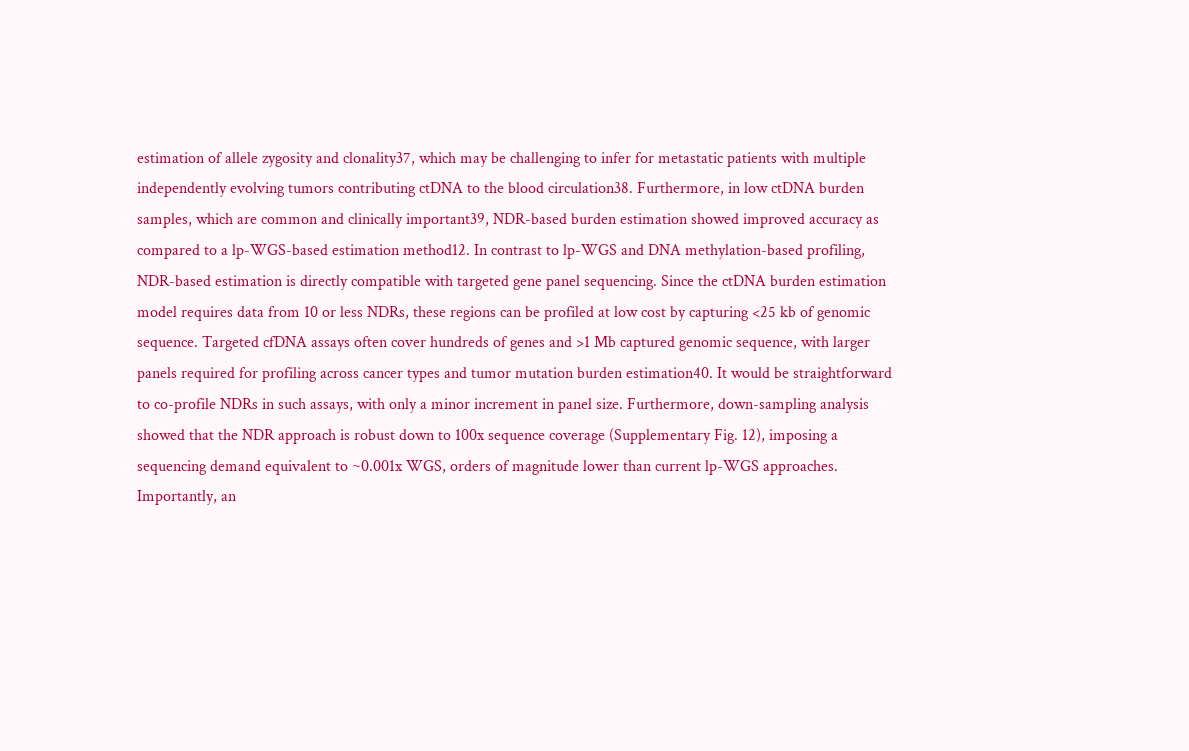estimation of allele zygosity and clonality37, which may be challenging to infer for metastatic patients with multiple independently evolving tumors contributing ctDNA to the blood circulation38. Furthermore, in low ctDNA burden samples, which are common and clinically important39, NDR-based burden estimation showed improved accuracy as compared to a lp-WGS-based estimation method12. In contrast to lp-WGS and DNA methylation-based profiling, NDR-based estimation is directly compatible with targeted gene panel sequencing. Since the ctDNA burden estimation model requires data from 10 or less NDRs, these regions can be profiled at low cost by capturing <25 kb of genomic sequence. Targeted cfDNA assays often cover hundreds of genes and >1 Mb captured genomic sequence, with larger panels required for profiling across cancer types and tumor mutation burden estimation40. It would be straightforward to co-profile NDRs in such assays, with only a minor increment in panel size. Furthermore, down-sampling analysis showed that the NDR approach is robust down to 100x sequence coverage (Supplementary Fig. 12), imposing a sequencing demand equivalent to ~0.001x WGS, orders of magnitude lower than current lp-WGS approaches. Importantly, an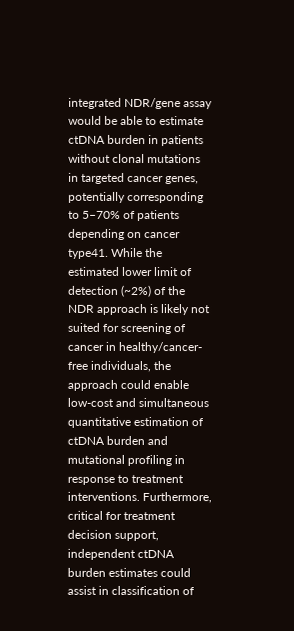integrated NDR/gene assay would be able to estimate ctDNA burden in patients without clonal mutations in targeted cancer genes, potentially corresponding to 5–70% of patients depending on cancer type41. While the estimated lower limit of detection (~2%) of the NDR approach is likely not suited for screening of cancer in healthy/cancer-free individuals, the approach could enable low-cost and simultaneous quantitative estimation of ctDNA burden and mutational profiling in response to treatment interventions. Furthermore, critical for treatment decision support, independent ctDNA burden estimates could assist in classification of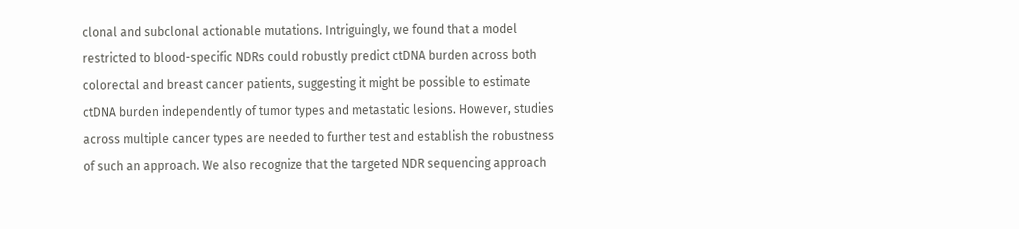clonal and subclonal actionable mutations. Intriguingly, we found that a model restricted to blood-specific NDRs could robustly predict ctDNA burden across both colorectal and breast cancer patients, suggesting it might be possible to estimate ctDNA burden independently of tumor types and metastatic lesions. However, studies across multiple cancer types are needed to further test and establish the robustness of such an approach. We also recognize that the targeted NDR sequencing approach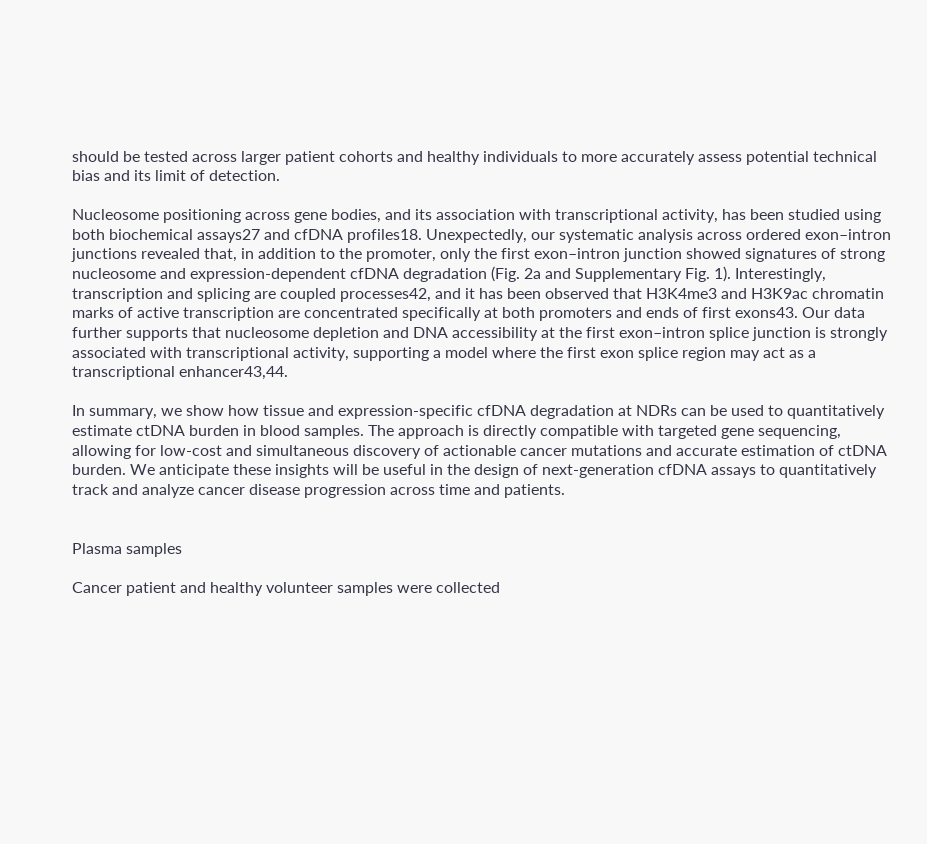should be tested across larger patient cohorts and healthy individuals to more accurately assess potential technical bias and its limit of detection.

Nucleosome positioning across gene bodies, and its association with transcriptional activity, has been studied using both biochemical assays27 and cfDNA profiles18. Unexpectedly, our systematic analysis across ordered exon–intron junctions revealed that, in addition to the promoter, only the first exon–intron junction showed signatures of strong nucleosome and expression-dependent cfDNA degradation (Fig. 2a and Supplementary Fig. 1). Interestingly, transcription and splicing are coupled processes42, and it has been observed that H3K4me3 and H3K9ac chromatin marks of active transcription are concentrated specifically at both promoters and ends of first exons43. Our data further supports that nucleosome depletion and DNA accessibility at the first exon–intron splice junction is strongly associated with transcriptional activity, supporting a model where the first exon splice region may act as a transcriptional enhancer43,44.

In summary, we show how tissue and expression-specific cfDNA degradation at NDRs can be used to quantitatively estimate ctDNA burden in blood samples. The approach is directly compatible with targeted gene sequencing, allowing for low-cost and simultaneous discovery of actionable cancer mutations and accurate estimation of ctDNA burden. We anticipate these insights will be useful in the design of next-generation cfDNA assays to quantitatively track and analyze cancer disease progression across time and patients.


Plasma samples

Cancer patient and healthy volunteer samples were collected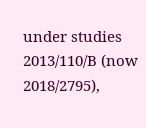under studies 2013/110/B (now 2018/2795),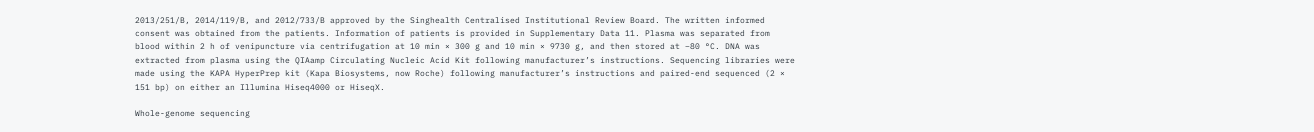2013/251/B, 2014/119/B, and 2012/733/B approved by the Singhealth Centralised Institutional Review Board. The written informed consent was obtained from the patients. Information of patients is provided in Supplementary Data 11. Plasma was separated from blood within 2 h of venipuncture via centrifugation at 10 min × 300 g and 10 min × 9730 g, and then stored at −80 °C. DNA was extracted from plasma using the QIAamp Circulating Nucleic Acid Kit following manufacturer’s instructions. Sequencing libraries were made using the KAPA HyperPrep kit (Kapa Biosystems, now Roche) following manufacturer’s instructions and paired-end sequenced (2 × 151 bp) on either an Illumina Hiseq4000 or HiseqX.

Whole-genome sequencing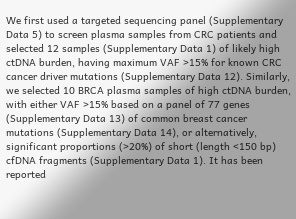We first used a targeted sequencing panel (Supplementary Data 5) to screen plasma samples from CRC patients and selected 12 samples (Supplementary Data 1) of likely high ctDNA burden, having maximum VAF >15% for known CRC cancer driver mutations (Supplementary Data 12). Similarly, we selected 10 BRCA plasma samples of high ctDNA burden, with either VAF >15% based on a panel of 77 genes (Supplementary Data 13) of common breast cancer mutations (Supplementary Data 14), or alternatively, significant proportions (>20%) of short (length <150 bp) cfDNA fragments (Supplementary Data 1). It has been reported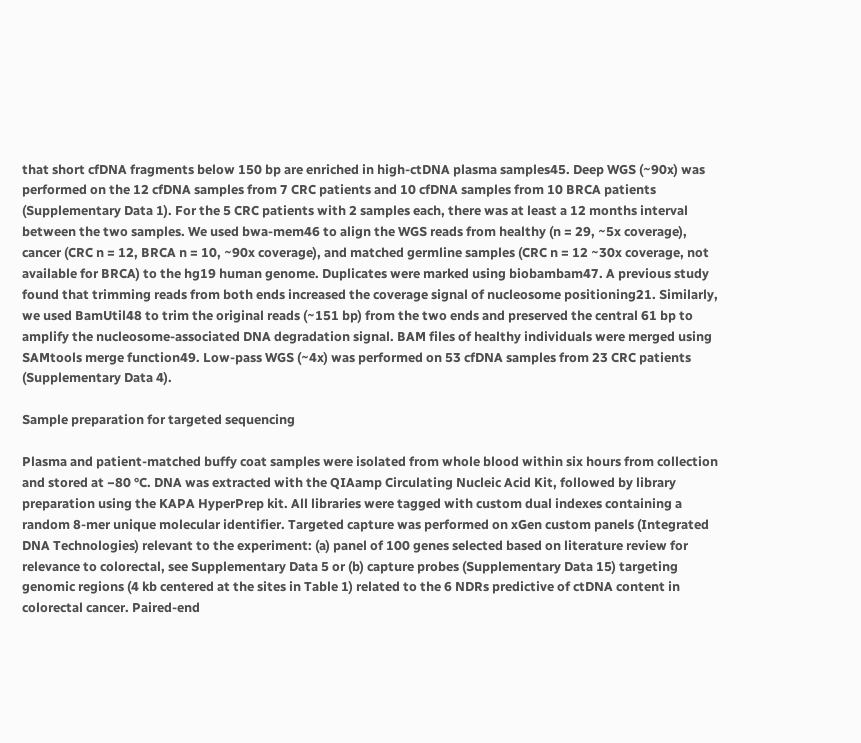that short cfDNA fragments below 150 bp are enriched in high-ctDNA plasma samples45. Deep WGS (~90x) was performed on the 12 cfDNA samples from 7 CRC patients and 10 cfDNA samples from 10 BRCA patients (Supplementary Data 1). For the 5 CRC patients with 2 samples each, there was at least a 12 months interval between the two samples. We used bwa-mem46 to align the WGS reads from healthy (n = 29, ~5x coverage), cancer (CRC n = 12, BRCA n = 10, ~90x coverage), and matched germline samples (CRC n = 12 ~30x coverage, not available for BRCA) to the hg19 human genome. Duplicates were marked using biobambam47. A previous study found that trimming reads from both ends increased the coverage signal of nucleosome positioning21. Similarly, we used BamUtil48 to trim the original reads (~151 bp) from the two ends and preserved the central 61 bp to amplify the nucleosome-associated DNA degradation signal. BAM files of healthy individuals were merged using SAMtools merge function49. Low-pass WGS (~4x) was performed on 53 cfDNA samples from 23 CRC patients (Supplementary Data 4).

Sample preparation for targeted sequencing

Plasma and patient-matched buffy coat samples were isolated from whole blood within six hours from collection and stored at −80 °C. DNA was extracted with the QIAamp Circulating Nucleic Acid Kit, followed by library preparation using the KAPA HyperPrep kit. All libraries were tagged with custom dual indexes containing a random 8-mer unique molecular identifier. Targeted capture was performed on xGen custom panels (Integrated DNA Technologies) relevant to the experiment: (a) panel of 100 genes selected based on literature review for relevance to colorectal, see Supplementary Data 5 or (b) capture probes (Supplementary Data 15) targeting genomic regions (4 kb centered at the sites in Table 1) related to the 6 NDRs predictive of ctDNA content in colorectal cancer. Paired-end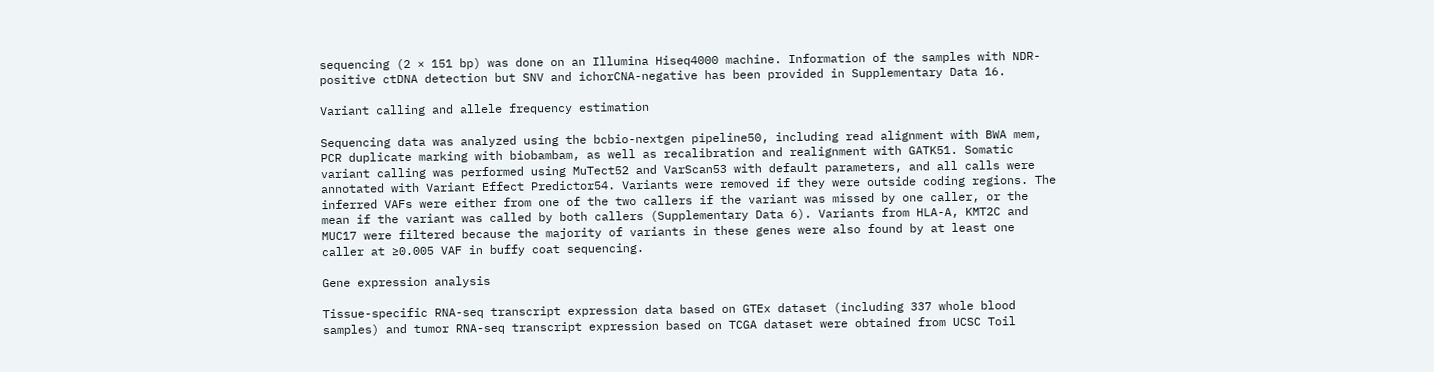sequencing (2 × 151 bp) was done on an Illumina Hiseq4000 machine. Information of the samples with NDR-positive ctDNA detection but SNV and ichorCNA-negative has been provided in Supplementary Data 16.

Variant calling and allele frequency estimation

Sequencing data was analyzed using the bcbio-nextgen pipeline50, including read alignment with BWA mem, PCR duplicate marking with biobambam, as well as recalibration and realignment with GATK51. Somatic variant calling was performed using MuTect52 and VarScan53 with default parameters, and all calls were annotated with Variant Effect Predictor54. Variants were removed if they were outside coding regions. The inferred VAFs were either from one of the two callers if the variant was missed by one caller, or the mean if the variant was called by both callers (Supplementary Data 6). Variants from HLA-A, KMT2C and MUC17 were filtered because the majority of variants in these genes were also found by at least one caller at ≥0.005 VAF in buffy coat sequencing.

Gene expression analysis

Tissue-specific RNA-seq transcript expression data based on GTEx dataset (including 337 whole blood samples) and tumor RNA-seq transcript expression based on TCGA dataset were obtained from UCSC Toil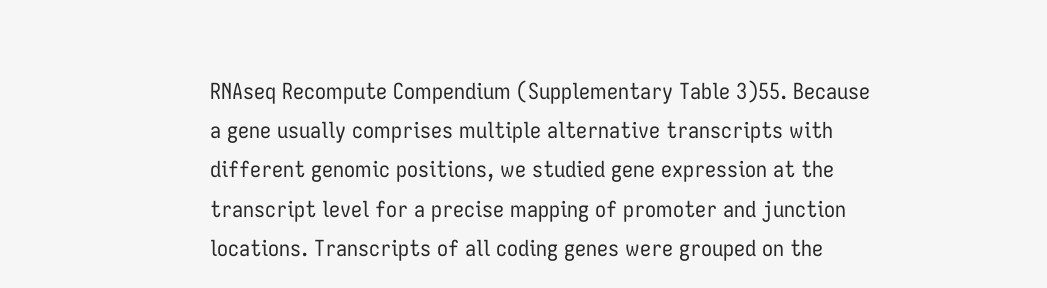RNAseq Recompute Compendium (Supplementary Table 3)55. Because a gene usually comprises multiple alternative transcripts with different genomic positions, we studied gene expression at the transcript level for a precise mapping of promoter and junction locations. Transcripts of all coding genes were grouped on the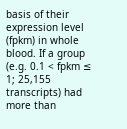basis of their expression level (fpkm) in whole blood. If a group (e.g. 0.1 < fpkm ≤ 1; 25,155 transcripts) had more than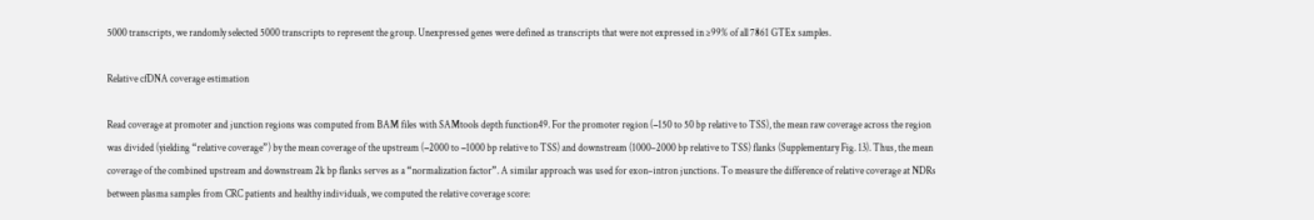5000 transcripts, we randomly selected 5000 transcripts to represent the group. Unexpressed genes were defined as transcripts that were not expressed in ≥99% of all 7861 GTEx samples.

Relative cfDNA coverage estimation

Read coverage at promoter and junction regions was computed from BAM files with SAMtools depth function49. For the promoter region (−150 to 50 bp relative to TSS), the mean raw coverage across the region was divided (yielding “relative coverage”) by the mean coverage of the upstream (−2000 to −1000 bp relative to TSS) and downstream (1000–2000 bp relative to TSS) flanks (Supplementary Fig. 13). Thus, the mean coverage of the combined upstream and downstream 2k bp flanks serves as a “normalization factor”. A similar approach was used for exon–intron junctions. To measure the difference of relative coverage at NDRs between plasma samples from CRC patients and healthy individuals, we computed the relative coverage score: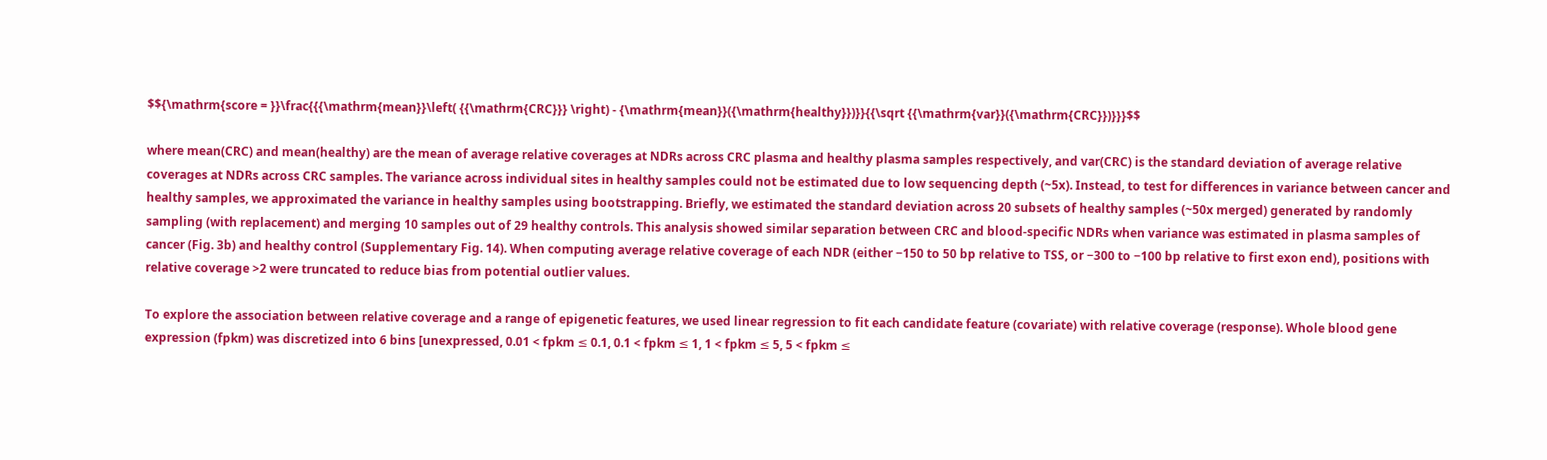$${\mathrm{score = }}\frac{{{\mathrm{mean}}\left( {{\mathrm{CRC}}} \right) - {\mathrm{mean}}({\mathrm{healthy}})}}{{\sqrt {{\mathrm{var}}({\mathrm{CRC}})}}}$$

where mean(CRC) and mean(healthy) are the mean of average relative coverages at NDRs across CRC plasma and healthy plasma samples respectively, and var(CRC) is the standard deviation of average relative coverages at NDRs across CRC samples. The variance across individual sites in healthy samples could not be estimated due to low sequencing depth (~5x). Instead, to test for differences in variance between cancer and healthy samples, we approximated the variance in healthy samples using bootstrapping. Briefly, we estimated the standard deviation across 20 subsets of healthy samples (~50x merged) generated by randomly sampling (with replacement) and merging 10 samples out of 29 healthy controls. This analysis showed similar separation between CRC and blood-specific NDRs when variance was estimated in plasma samples of cancer (Fig. 3b) and healthy control (Supplementary Fig. 14). When computing average relative coverage of each NDR (either −150 to 50 bp relative to TSS, or −300 to −100 bp relative to first exon end), positions with relative coverage >2 were truncated to reduce bias from potential outlier values.

To explore the association between relative coverage and a range of epigenetic features, we used linear regression to fit each candidate feature (covariate) with relative coverage (response). Whole blood gene expression (fpkm) was discretized into 6 bins [unexpressed, 0.01 < fpkm ≤ 0.1, 0.1 < fpkm ≤ 1, 1 < fpkm ≤ 5, 5 < fpkm ≤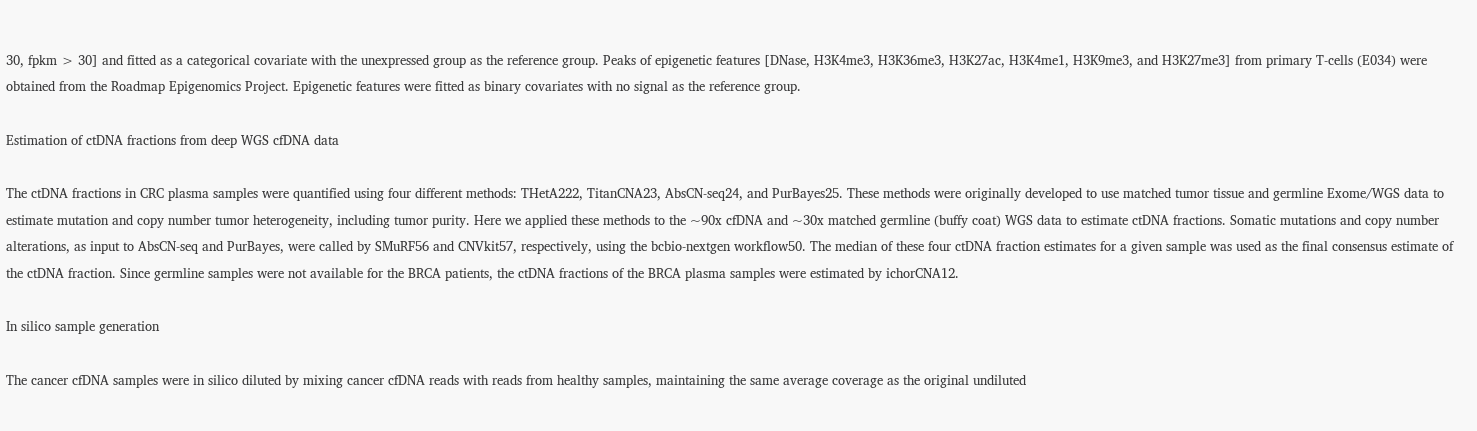30, fpkm > 30] and fitted as a categorical covariate with the unexpressed group as the reference group. Peaks of epigenetic features [DNase, H3K4me3, H3K36me3, H3K27ac, H3K4me1, H3K9me3, and H3K27me3] from primary T-cells (E034) were obtained from the Roadmap Epigenomics Project. Epigenetic features were fitted as binary covariates with no signal as the reference group.

Estimation of ctDNA fractions from deep WGS cfDNA data

The ctDNA fractions in CRC plasma samples were quantified using four different methods: THetA222, TitanCNA23, AbsCN-seq24, and PurBayes25. These methods were originally developed to use matched tumor tissue and germline Exome/WGS data to estimate mutation and copy number tumor heterogeneity, including tumor purity. Here we applied these methods to the ~90x cfDNA and ~30x matched germline (buffy coat) WGS data to estimate ctDNA fractions. Somatic mutations and copy number alterations, as input to AbsCN-seq and PurBayes, were called by SMuRF56 and CNVkit57, respectively, using the bcbio-nextgen workflow50. The median of these four ctDNA fraction estimates for a given sample was used as the final consensus estimate of the ctDNA fraction. Since germline samples were not available for the BRCA patients, the ctDNA fractions of the BRCA plasma samples were estimated by ichorCNA12.

In silico sample generation

The cancer cfDNA samples were in silico diluted by mixing cancer cfDNA reads with reads from healthy samples, maintaining the same average coverage as the original undiluted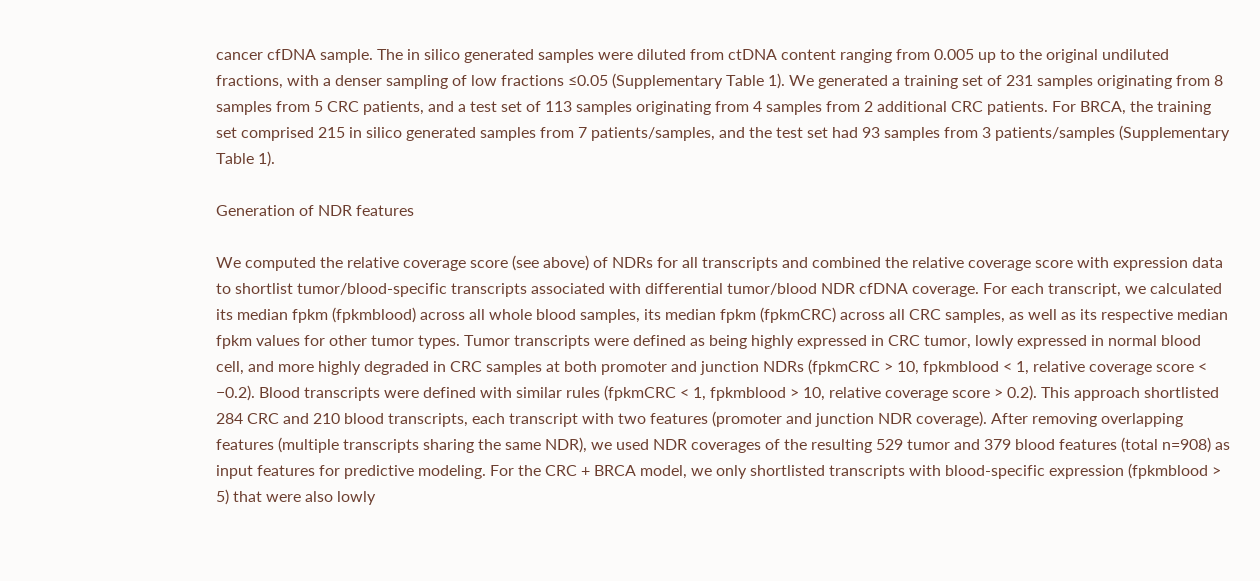cancer cfDNA sample. The in silico generated samples were diluted from ctDNA content ranging from 0.005 up to the original undiluted fractions, with a denser sampling of low fractions ≤0.05 (Supplementary Table 1). We generated a training set of 231 samples originating from 8 samples from 5 CRC patients, and a test set of 113 samples originating from 4 samples from 2 additional CRC patients. For BRCA, the training set comprised 215 in silico generated samples from 7 patients/samples, and the test set had 93 samples from 3 patients/samples (Supplementary Table 1).

Generation of NDR features

We computed the relative coverage score (see above) of NDRs for all transcripts and combined the relative coverage score with expression data to shortlist tumor/blood-specific transcripts associated with differential tumor/blood NDR cfDNA coverage. For each transcript, we calculated its median fpkm (fpkmblood) across all whole blood samples, its median fpkm (fpkmCRC) across all CRC samples, as well as its respective median fpkm values for other tumor types. Tumor transcripts were defined as being highly expressed in CRC tumor, lowly expressed in normal blood cell, and more highly degraded in CRC samples at both promoter and junction NDRs (fpkmCRC > 10, fpkmblood < 1, relative coverage score < −0.2). Blood transcripts were defined with similar rules (fpkmCRC < 1, fpkmblood > 10, relative coverage score > 0.2). This approach shortlisted 284 CRC and 210 blood transcripts, each transcript with two features (promoter and junction NDR coverage). After removing overlapping features (multiple transcripts sharing the same NDR), we used NDR coverages of the resulting 529 tumor and 379 blood features (total n=908) as input features for predictive modeling. For the CRC + BRCA model, we only shortlisted transcripts with blood-specific expression (fpkmblood > 5) that were also lowly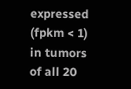expressed (fpkm < 1) in tumors of all 20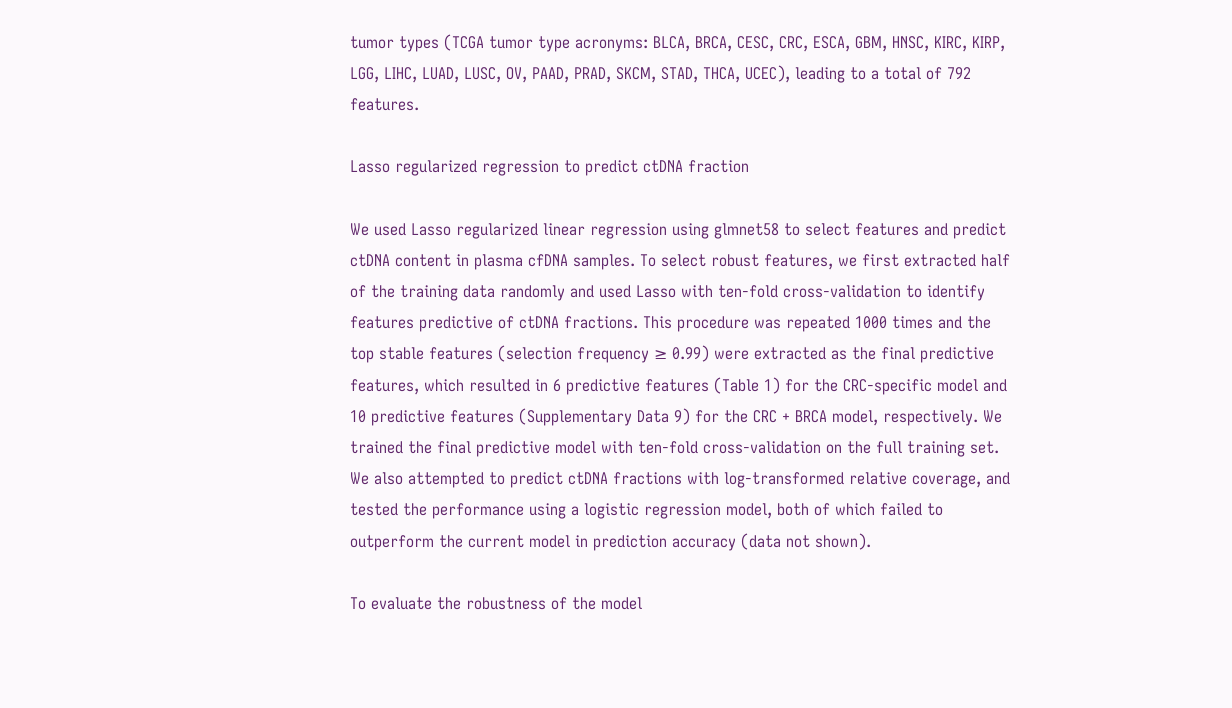tumor types (TCGA tumor type acronyms: BLCA, BRCA, CESC, CRC, ESCA, GBM, HNSC, KIRC, KIRP, LGG, LIHC, LUAD, LUSC, OV, PAAD, PRAD, SKCM, STAD, THCA, UCEC), leading to a total of 792 features.

Lasso regularized regression to predict ctDNA fraction

We used Lasso regularized linear regression using glmnet58 to select features and predict ctDNA content in plasma cfDNA samples. To select robust features, we first extracted half of the training data randomly and used Lasso with ten-fold cross-validation to identify features predictive of ctDNA fractions. This procedure was repeated 1000 times and the top stable features (selection frequency ≥ 0.99) were extracted as the final predictive features, which resulted in 6 predictive features (Table 1) for the CRC-specific model and 10 predictive features (Supplementary Data 9) for the CRC + BRCA model, respectively. We trained the final predictive model with ten-fold cross-validation on the full training set. We also attempted to predict ctDNA fractions with log-transformed relative coverage, and tested the performance using a logistic regression model, both of which failed to outperform the current model in prediction accuracy (data not shown).

To evaluate the robustness of the model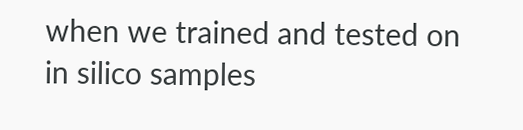when we trained and tested on in silico samples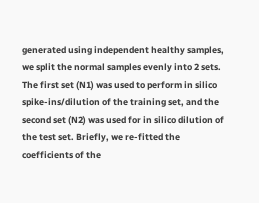generated using independent healthy samples, we split the normal samples evenly into 2 sets. The first set (N1) was used to perform in silico spike-ins/dilution of the training set, and the second set (N2) was used for in silico dilution of the test set. Briefly, we re-fitted the coefficients of the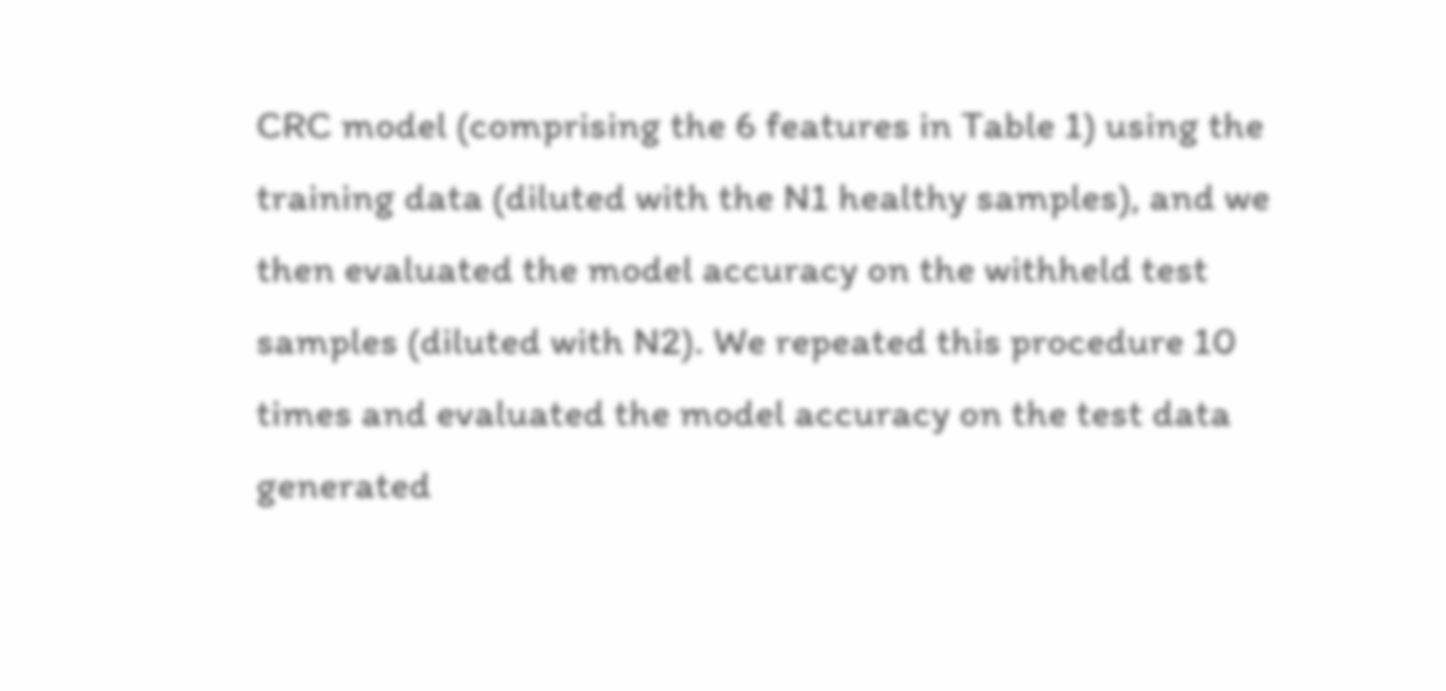CRC model (comprising the 6 features in Table 1) using the training data (diluted with the N1 healthy samples), and we then evaluated the model accuracy on the withheld test samples (diluted with N2). We repeated this procedure 10 times and evaluated the model accuracy on the test data generated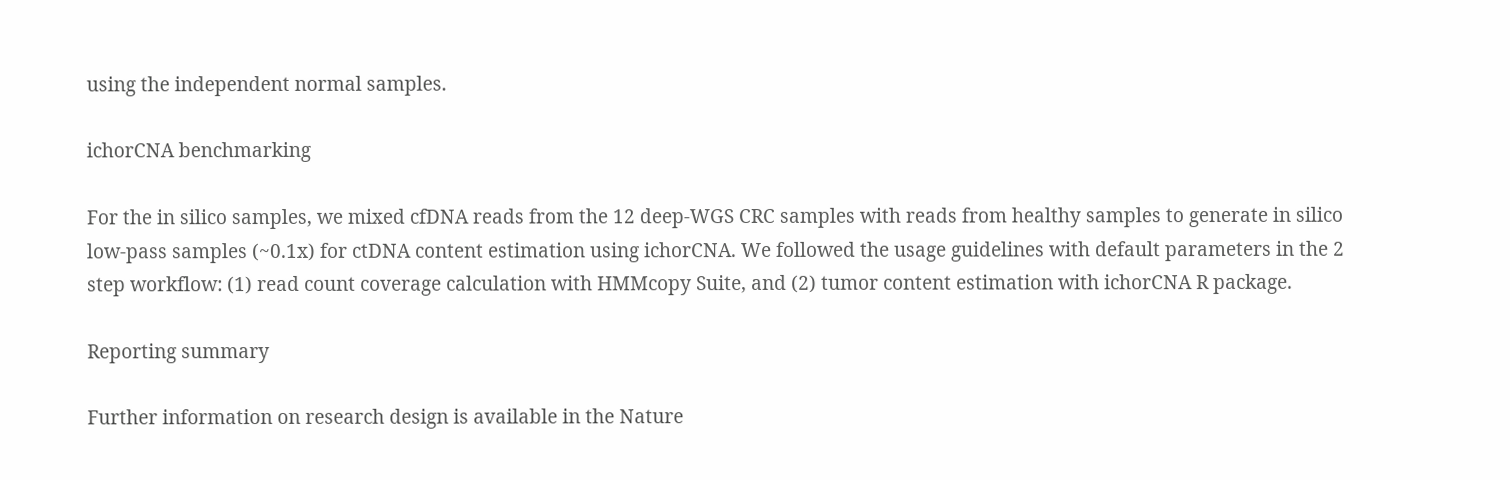using the independent normal samples.

ichorCNA benchmarking

For the in silico samples, we mixed cfDNA reads from the 12 deep-WGS CRC samples with reads from healthy samples to generate in silico low-pass samples (~0.1x) for ctDNA content estimation using ichorCNA. We followed the usage guidelines with default parameters in the 2 step workflow: (1) read count coverage calculation with HMMcopy Suite, and (2) tumor content estimation with ichorCNA R package.

Reporting summary

Further information on research design is available in the Nature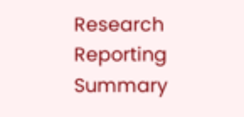Research Reporting Summary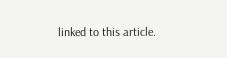linked to this article.